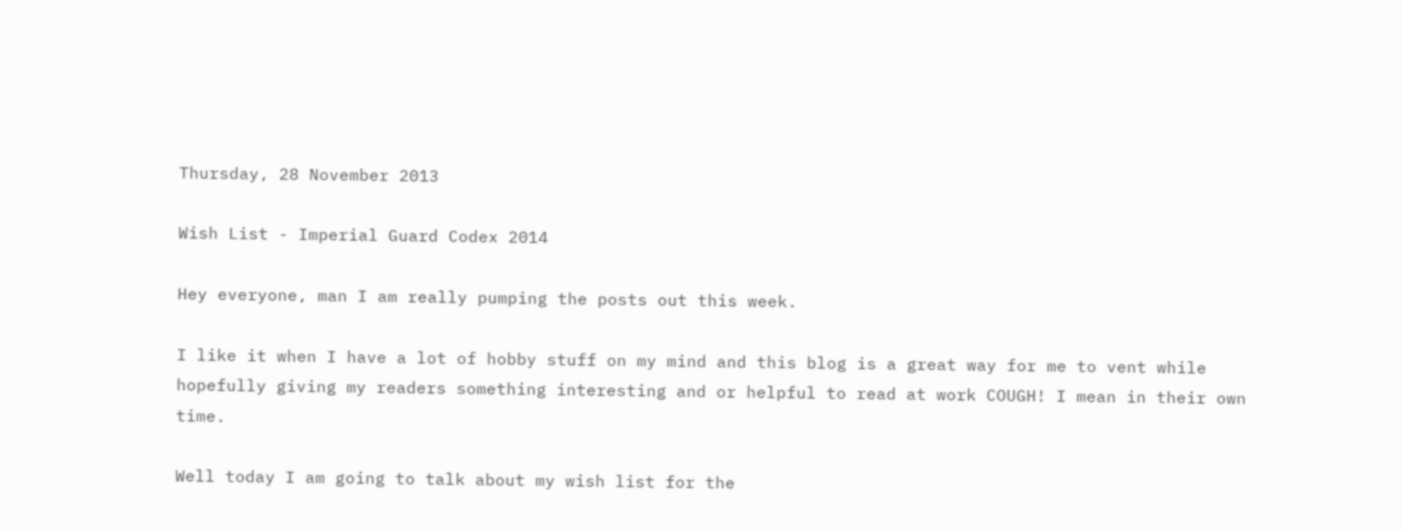Thursday, 28 November 2013

Wish List - Imperial Guard Codex 2014

Hey everyone, man I am really pumping the posts out this week.

I like it when I have a lot of hobby stuff on my mind and this blog is a great way for me to vent while hopefully giving my readers something interesting and or helpful to read at work COUGH! I mean in their own time.

Well today I am going to talk about my wish list for the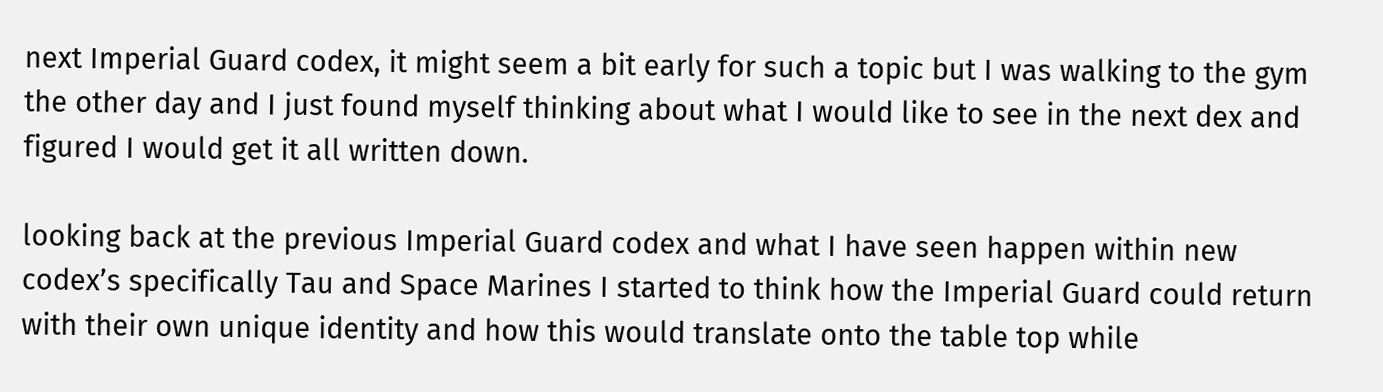next Imperial Guard codex, it might seem a bit early for such a topic but I was walking to the gym the other day and I just found myself thinking about what I would like to see in the next dex and figured I would get it all written down.

looking back at the previous Imperial Guard codex and what I have seen happen within new codex’s specifically Tau and Space Marines I started to think how the Imperial Guard could return with their own unique identity and how this would translate onto the table top while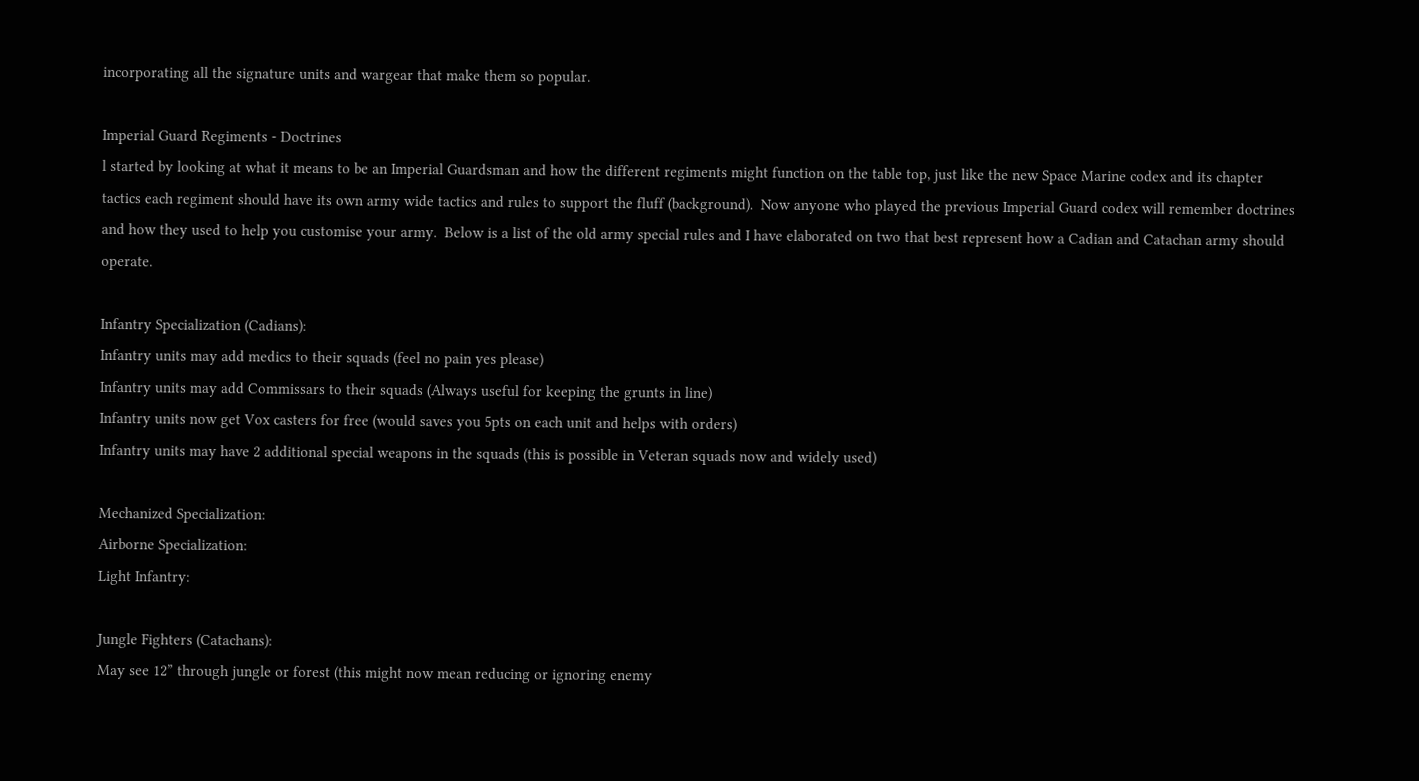incorporating all the signature units and wargear that make them so popular.

Imperial Guard Regiments - Doctrines
l started by looking at what it means to be an Imperial Guardsman and how the different regiments might function on the table top, just like the new Space Marine codex and its chapter tactics each regiment should have its own army wide tactics and rules to support the fluff (background).  Now anyone who played the previous Imperial Guard codex will remember doctrines and how they used to help you customise your army.  Below is a list of the old army special rules and I have elaborated on two that best represent how a Cadian and Catachan army should operate.

Infantry Specialization (Cadians):
Infantry units may add medics to their squads (feel no pain yes please)
Infantry units may add Commissars to their squads (Always useful for keeping the grunts in line)
Infantry units now get Vox casters for free (would saves you 5pts on each unit and helps with orders)
Infantry units may have 2 additional special weapons in the squads (this is possible in Veteran squads now and widely used)

Mechanized Specialization:
Airborne Specialization:
Light Infantry:

Jungle Fighters (Catachans):
May see 12” through jungle or forest (this might now mean reducing or ignoring enemy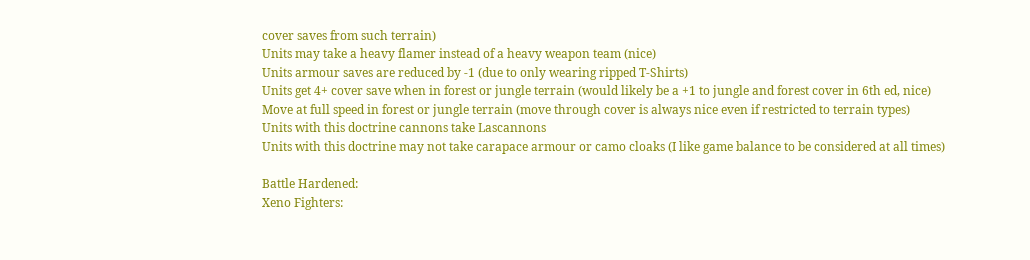cover saves from such terrain)
Units may take a heavy flamer instead of a heavy weapon team (nice)
Units armour saves are reduced by -1 (due to only wearing ripped T-Shirts)
Units get 4+ cover save when in forest or jungle terrain (would likely be a +1 to jungle and forest cover in 6th ed, nice)
Move at full speed in forest or jungle terrain (move through cover is always nice even if restricted to terrain types)
Units with this doctrine cannons take Lascannons
Units with this doctrine may not take carapace armour or camo cloaks (I like game balance to be considered at all times)

Battle Hardened:
Xeno Fighters: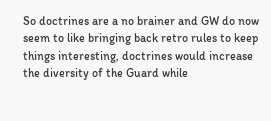So doctrines are a no brainer and GW do now seem to like bringing back retro rules to keep things interesting, doctrines would increase the diversity of the Guard while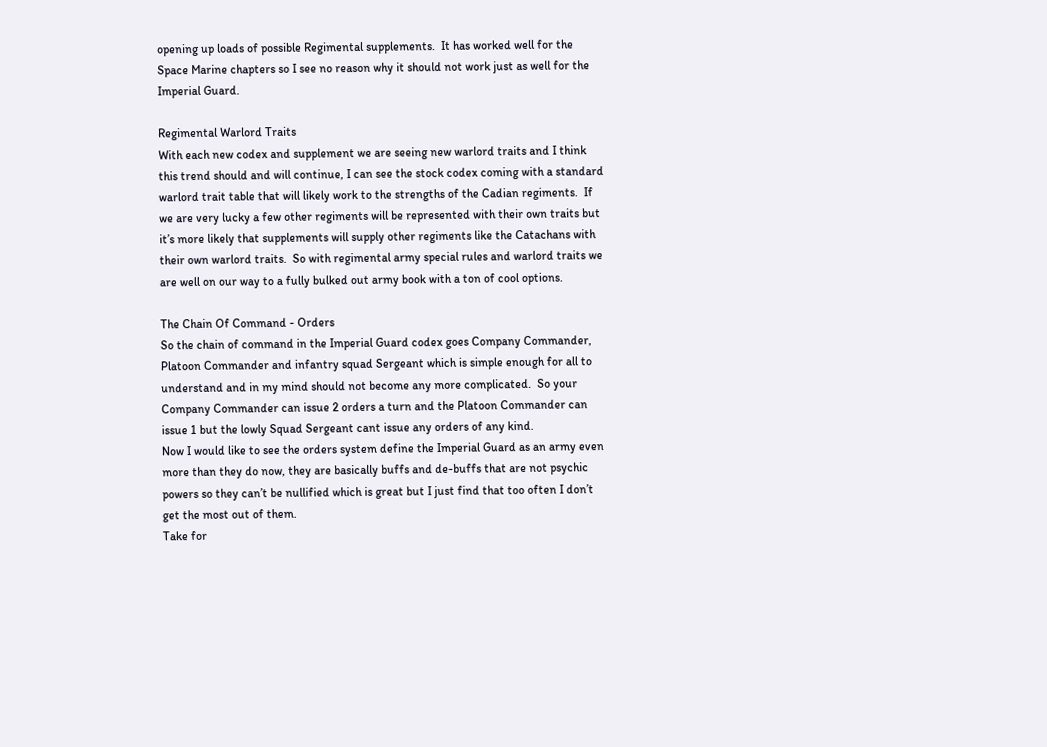opening up loads of possible Regimental supplements.  It has worked well for the Space Marine chapters so I see no reason why it should not work just as well for the Imperial Guard.

Regimental Warlord Traits
With each new codex and supplement we are seeing new warlord traits and I think this trend should and will continue, I can see the stock codex coming with a standard warlord trait table that will likely work to the strengths of the Cadian regiments.  If we are very lucky a few other regiments will be represented with their own traits but it’s more likely that supplements will supply other regiments like the Catachans with their own warlord traits.  So with regimental army special rules and warlord traits we are well on our way to a fully bulked out army book with a ton of cool options.

The Chain Of Command - Orders
So the chain of command in the Imperial Guard codex goes Company Commander, Platoon Commander and infantry squad Sergeant which is simple enough for all to understand and in my mind should not become any more complicated.  So your Company Commander can issue 2 orders a turn and the Platoon Commander can issue 1 but the lowly Squad Sergeant cant issue any orders of any kind.
Now I would like to see the orders system define the Imperial Guard as an army even more than they do now, they are basically buffs and de-buffs that are not psychic powers so they can’t be nullified which is great but I just find that too often I don’t get the most out of them.
Take for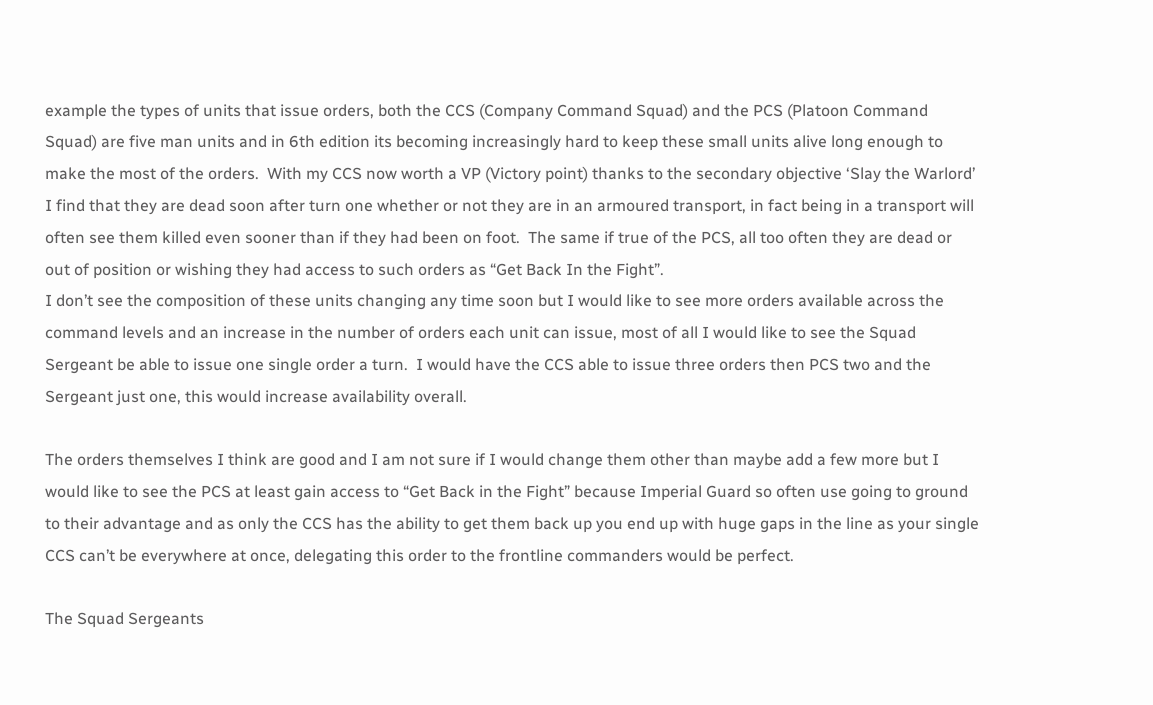example the types of units that issue orders, both the CCS (Company Command Squad) and the PCS (Platoon Command Squad) are five man units and in 6th edition its becoming increasingly hard to keep these small units alive long enough to make the most of the orders.  With my CCS now worth a VP (Victory point) thanks to the secondary objective ‘Slay the Warlord’ I find that they are dead soon after turn one whether or not they are in an armoured transport, in fact being in a transport will often see them killed even sooner than if they had been on foot.  The same if true of the PCS, all too often they are dead or out of position or wishing they had access to such orders as “Get Back In the Fight”.
I don’t see the composition of these units changing any time soon but I would like to see more orders available across the command levels and an increase in the number of orders each unit can issue, most of all I would like to see the Squad Sergeant be able to issue one single order a turn.  I would have the CCS able to issue three orders then PCS two and the Sergeant just one, this would increase availability overall.

The orders themselves I think are good and I am not sure if I would change them other than maybe add a few more but I would like to see the PCS at least gain access to “Get Back in the Fight” because Imperial Guard so often use going to ground to their advantage and as only the CCS has the ability to get them back up you end up with huge gaps in the line as your single CCS can’t be everywhere at once, delegating this order to the frontline commanders would be perfect.

The Squad Sergeants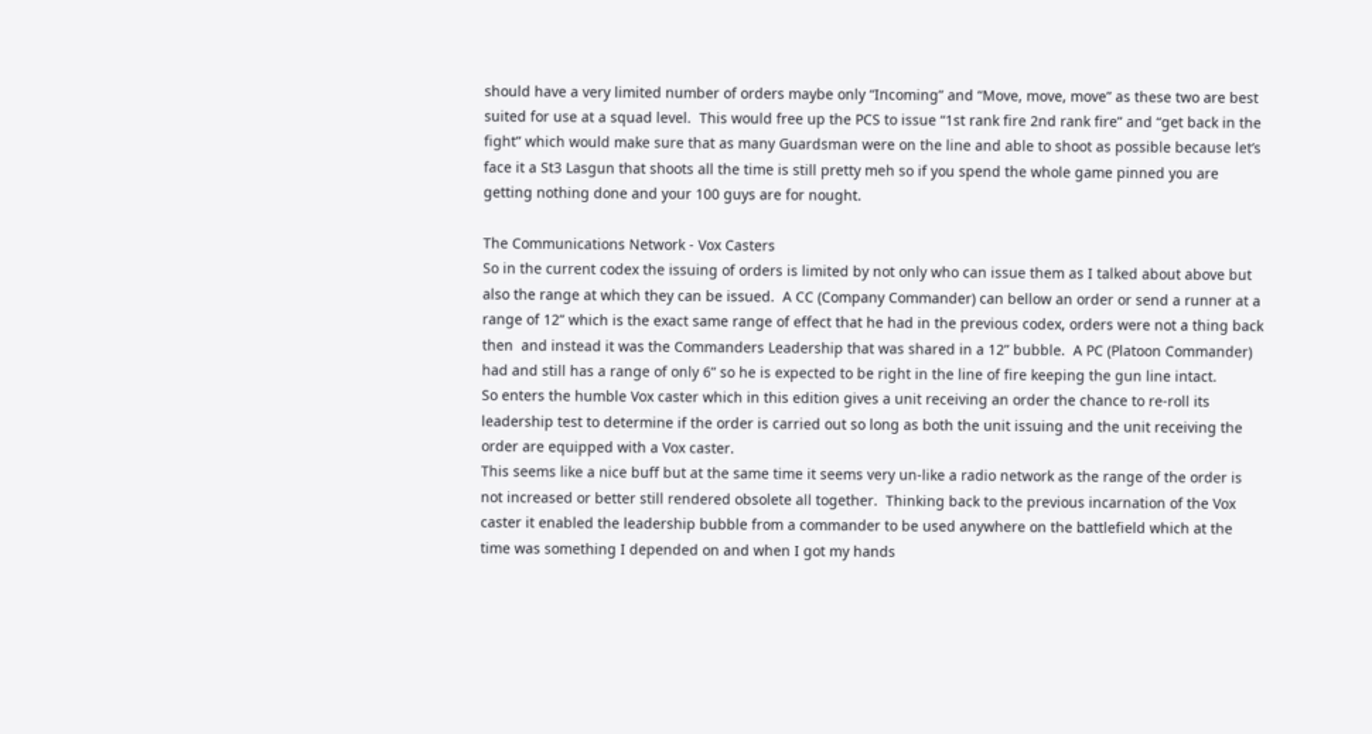should have a very limited number of orders maybe only “Incoming” and “Move, move, move” as these two are best suited for use at a squad level.  This would free up the PCS to issue “1st rank fire 2nd rank fire” and “get back in the fight” which would make sure that as many Guardsman were on the line and able to shoot as possible because let’s face it a St3 Lasgun that shoots all the time is still pretty meh so if you spend the whole game pinned you are getting nothing done and your 100 guys are for nought.

The Communications Network - Vox Casters
So in the current codex the issuing of orders is limited by not only who can issue them as I talked about above but also the range at which they can be issued.  A CC (Company Commander) can bellow an order or send a runner at a range of 12” which is the exact same range of effect that he had in the previous codex, orders were not a thing back then  and instead it was the Commanders Leadership that was shared in a 12” bubble.  A PC (Platoon Commander) had and still has a range of only 6” so he is expected to be right in the line of fire keeping the gun line intact.
So enters the humble Vox caster which in this edition gives a unit receiving an order the chance to re-roll its leadership test to determine if the order is carried out so long as both the unit issuing and the unit receiving the order are equipped with a Vox caster.
This seems like a nice buff but at the same time it seems very un-like a radio network as the range of the order is not increased or better still rendered obsolete all together.  Thinking back to the previous incarnation of the Vox caster it enabled the leadership bubble from a commander to be used anywhere on the battlefield which at the time was something I depended on and when I got my hands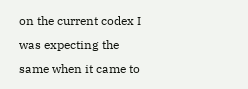on the current codex I was expecting the same when it came to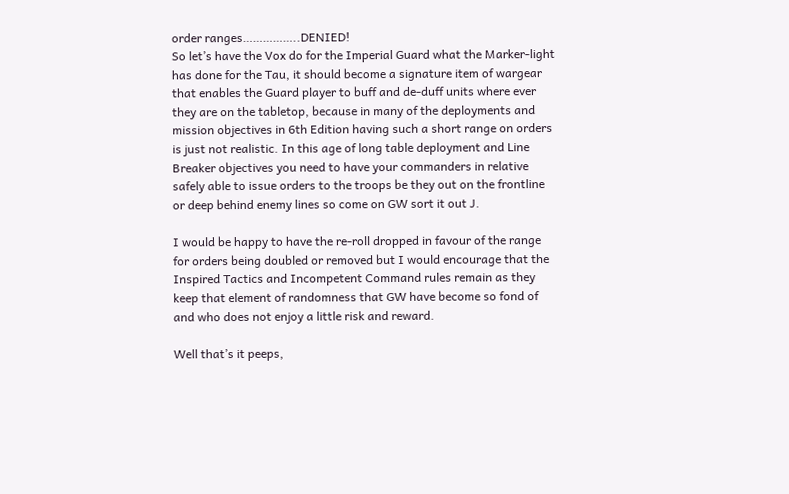order ranges……………..DENIED!
So let’s have the Vox do for the Imperial Guard what the Marker-light has done for the Tau, it should become a signature item of wargear that enables the Guard player to buff and de-duff units where ever they are on the tabletop, because in many of the deployments and mission objectives in 6th Edition having such a short range on orders is just not realistic. In this age of long table deployment and Line Breaker objectives you need to have your commanders in relative safely able to issue orders to the troops be they out on the frontline or deep behind enemy lines so come on GW sort it out J.

I would be happy to have the re-roll dropped in favour of the range for orders being doubled or removed but I would encourage that the Inspired Tactics and Incompetent Command rules remain as they keep that element of randomness that GW have become so fond of and who does not enjoy a little risk and reward.

Well that’s it peeps,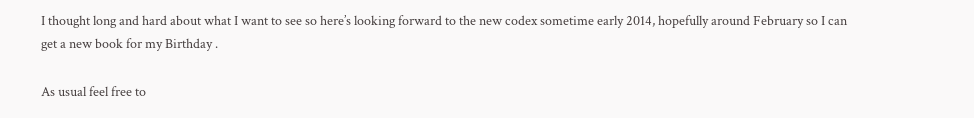I thought long and hard about what I want to see so here’s looking forward to the new codex sometime early 2014, hopefully around February so I can get a new book for my Birthday .

As usual feel free to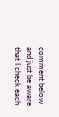comment below and just be aware that I check each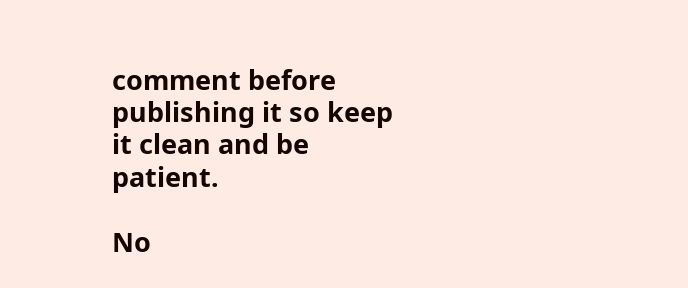comment before publishing it so keep it clean and be patient.

No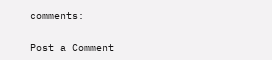comments:

Post a Comment